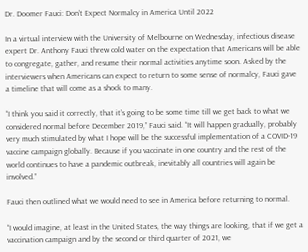Dr. Doomer Fauci: Don’t Expect Normalcy in America Until 2022

In a virtual interview with the University of Melbourne on Wednesday, infectious disease expert Dr. Anthony Fauci threw cold water on the expectation that Americans will be able to congregate, gather, and resume their normal activities anytime soon. Asked by the interviewers when Americans can expect to return to some sense of normalcy, Fauci gave a timeline that will come as a shock to many.

“I think you said it correctly, that it’s going to be some time till we get back to what we considered normal before December 2019,” Fauci said. “It will happen gradually, probably very much stimulated by what I hope will be the successful implementation of a COVID-19 vaccine campaign globally. Because if you vaccinate in one country and the rest of the world continues to have a pandemic outbreak, inevitably all countries will again be involved.”

Fauci then outlined what we would need to see in America before returning to normal.

“I would imagine, at least in the United States, the way things are looking, that if we get a vaccination campaign and by the second or third quarter of 2021, we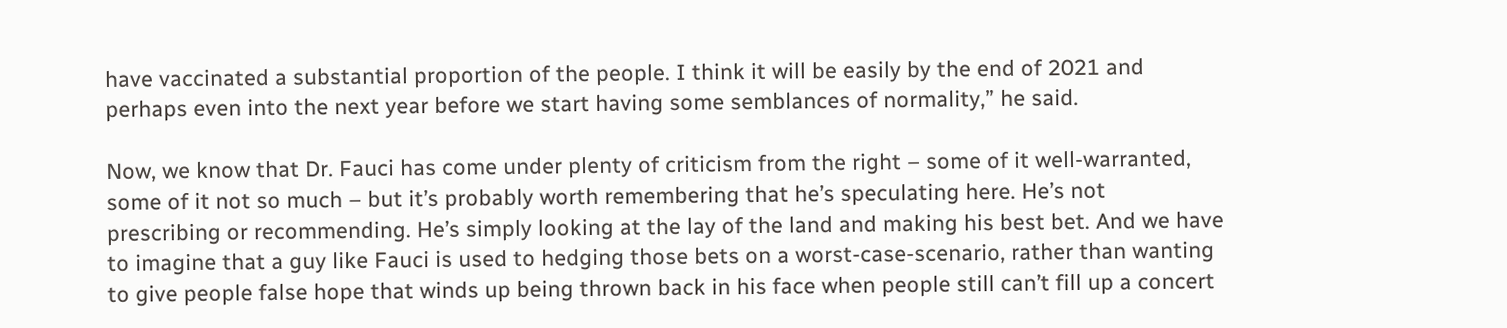have vaccinated a substantial proportion of the people. I think it will be easily by the end of 2021 and perhaps even into the next year before we start having some semblances of normality,” he said.

Now, we know that Dr. Fauci has come under plenty of criticism from the right – some of it well-warranted, some of it not so much – but it’s probably worth remembering that he’s speculating here. He’s not prescribing or recommending. He’s simply looking at the lay of the land and making his best bet. And we have to imagine that a guy like Fauci is used to hedging those bets on a worst-case-scenario, rather than wanting to give people false hope that winds up being thrown back in his face when people still can’t fill up a concert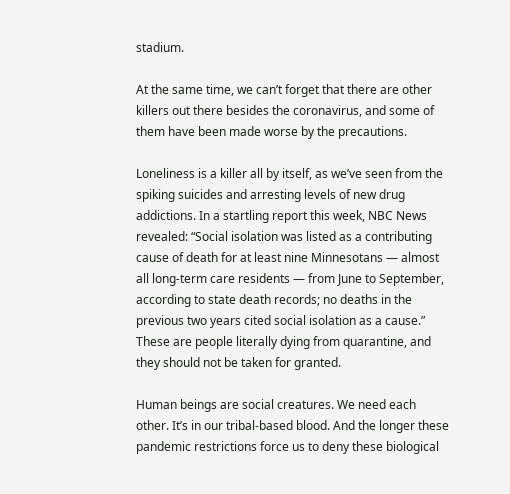stadium.

At the same time, we can’t forget that there are other killers out there besides the coronavirus, and some of them have been made worse by the precautions.

Loneliness is a killer all by itself, as we’ve seen from the spiking suicides and arresting levels of new drug addictions. In a startling report this week, NBC News revealed: “Social isolation was listed as a contributing cause of death for at least nine Minnesotans — almost all long-term care residents — from June to September, according to state death records; no deaths in the previous two years cited social isolation as a cause.” These are people literally dying from quarantine, and they should not be taken for granted.

Human beings are social creatures. We need each other. It’s in our tribal-based blood. And the longer these pandemic restrictions force us to deny these biological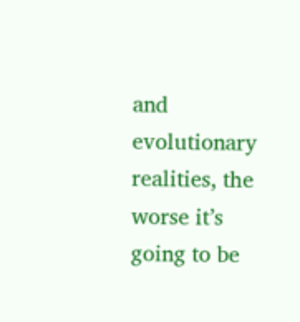and evolutionary realities, the worse it’s going to be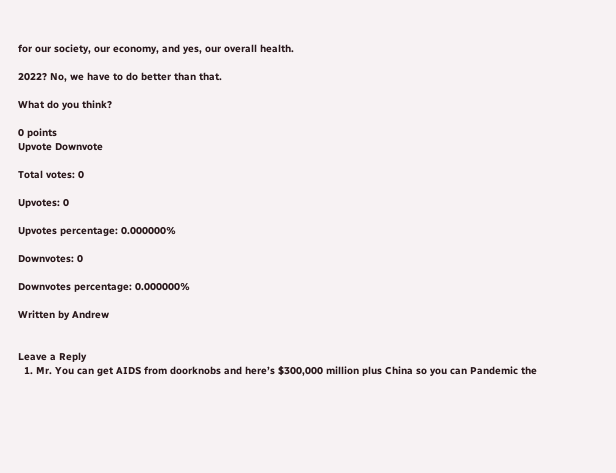for our society, our economy, and yes, our overall health.

2022? No, we have to do better than that.

What do you think?

0 points
Upvote Downvote

Total votes: 0

Upvotes: 0

Upvotes percentage: 0.000000%

Downvotes: 0

Downvotes percentage: 0.000000%

Written by Andrew


Leave a Reply
  1. Mr. You can get AIDS from doorknobs and here’s $300,000 million plus China so you can Pandemic the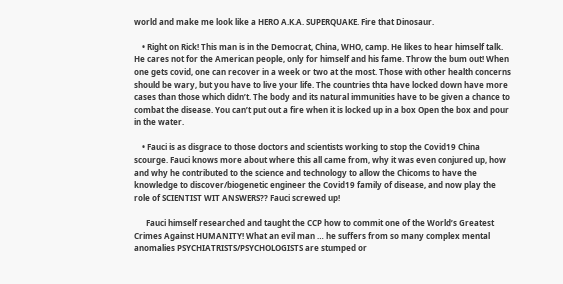world and make me look like a HERO A.K.A. SUPERQUAKE. Fire that Dinosaur.

    • Right on Rick! This man is in the Democrat, China, WHO, camp. He likes to hear himself talk. He cares not for the American people, only for himself and his fame. Throw the bum out! When one gets covid, one can recover in a week or two at the most. Those with other health concerns should be wary, but you have to live your life. The countries thta have locked down have more cases than those which didn’t. The body and its natural immunities have to be given a chance to combat the disease. You can’t put out a fire when it is locked up in a box Open the box and pour in the water.

    • Fauci is as disgrace to those doctors and scientists working to stop the Covid19 China scourge. Fauci knows more about where this all came from, why it was even conjured up, how and why he contributed to the science and technology to allow the Chicoms to have the knowledge to discover/biogenetic engineer the Covid19 family of disease, and now play the role of SCIENTIST WIT ANSWERS?? Fauci screwed up!

      Fauci himself researched and taught the CCP how to commit one of the World’s Greatest Crimes Against HUMANITY! What an evil man … he suffers from so many complex mental anomalies PSYCHIATRISTS/PSYCHOLOGISTS are stumped or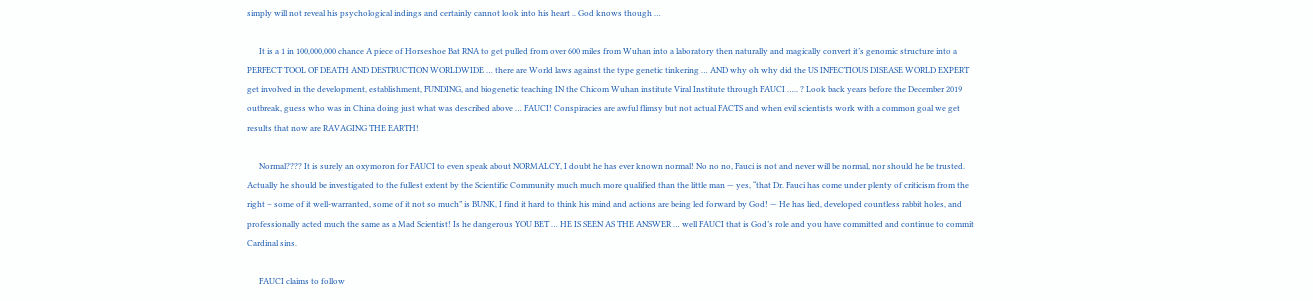simply will not reveal his psychological indings and certainly cannot look into his heart .. God knows though …

      It is a 1 in 100,000,000 chance A piece of Horseshoe Bat RNA to get pulled from over 600 miles from Wuhan into a laboratory then naturally and magically convert it’s genomic structure into a PERFECT TOOL OF DEATH AND DESTRUCTION WORLDWIDE … there are World laws against the type genetic tinkering … AND why oh why did the US INFECTIOUS DISEASE WORLD EXPERT get involved in the development, establishment, FUNDING, and biogenetic teaching IN the Chicom Wuhan institute Viral Institute through FAUCI ….. ? Look back years before the December 2019 outbreak, guess who was in China doing just what was described above … FAUCI! Conspiracies are awful flimsy but not actual FACTS and when evil scientists work with a common goal we get results that now are RAVAGING THE EARTH!

      Normal???? It is surely an oxymoron for FAUCI to even speak about NORMALCY, I doubt he has ever known normal! No no no, Fauci is not and never will be normal, nor should he be trusted. Actually he should be investigated to the fullest extent by the Scientific Community much much more qualified than the little man — yes, “that Dr. Fauci has come under plenty of criticism from the right – some of it well-warranted, some of it not so much” is BUNK, I find it hard to think his mind and actions are being led forward by God! — He has lied, developed countless rabbit holes, and professionally acted much the same as a Mad Scientist! Is he dangerous YOU BET … HE IS SEEN AS THE ANSWER … well FAUCI that is God’s role and you have committed and continue to commit Cardinal sins.

      FAUCI claims to follow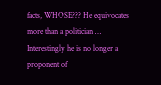facts, WHOSE??? He equivocates more than a politician … Interestingly he is no longer a proponent of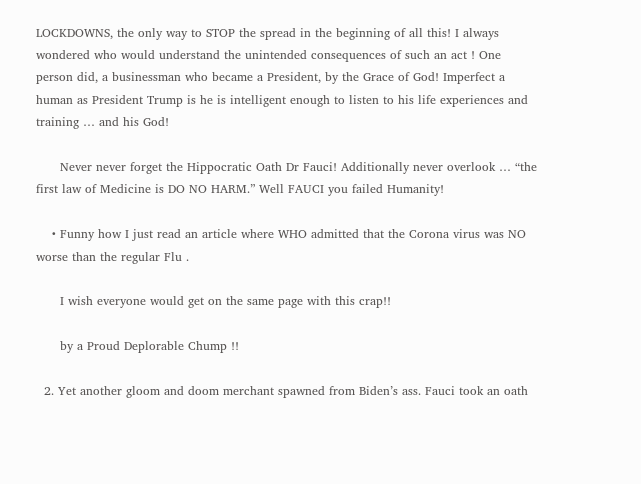LOCKDOWNS, the only way to STOP the spread in the beginning of all this! I always wondered who would understand the unintended consequences of such an act ! One person did, a businessman who became a President, by the Grace of God! Imperfect a human as President Trump is he is intelligent enough to listen to his life experiences and training … and his God!

      Never never forget the Hippocratic Oath Dr Fauci! Additionally never overlook … “the first law of Medicine is DO NO HARM.” Well FAUCI you failed Humanity!

    • Funny how I just read an article where WHO admitted that the Corona virus was NO worse than the regular Flu .

      I wish everyone would get on the same page with this crap!!

      by a Proud Deplorable Chump !!

  2. Yet another gloom and doom merchant spawned from Biden’s ass. Fauci took an oath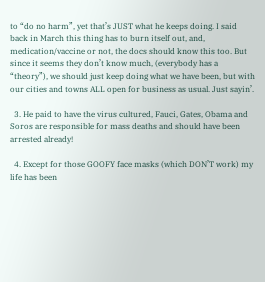to “do no harm”, yet that’s JUST what he keeps doing. I said back in March this thing has to burn itself out, and, medication/vaccine or not, the docs should know this too. But since it seems they don’t know much, (everybody has a “theory”), we should just keep doing what we have been, but with our cities and towns ALL open for business as usual. Just sayin’.

  3. He paid to have the virus cultured, Fauci, Gates, Obama and Soros are responsible for mass deaths and should have been arrested already!

  4. Except for those GOOFY face masks (which DON’T work) my life has been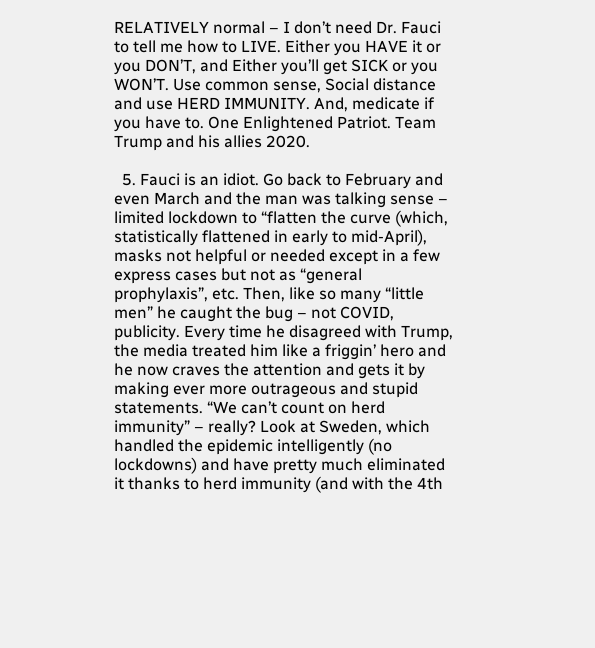RELATIVELY normal – I don’t need Dr. Fauci to tell me how to LIVE. Either you HAVE it or you DON’T, and Either you’ll get SICK or you WON’T. Use common sense, Social distance and use HERD IMMUNITY. And, medicate if you have to. One Enlightened Patriot. Team Trump and his allies 2020.

  5. Fauci is an idiot. Go back to February and even March and the man was talking sense – limited lockdown to “flatten the curve (which, statistically flattened in early to mid-April), masks not helpful or needed except in a few express cases but not as “general prophylaxis”, etc. Then, like so many “little men” he caught the bug – not COVID, publicity. Every time he disagreed with Trump, the media treated him like a friggin’ hero and he now craves the attention and gets it by making ever more outrageous and stupid statements. “We can’t count on herd immunity” – really? Look at Sweden, which handled the epidemic intelligently (no lockdowns) and have pretty much eliminated it thanks to herd immunity (and with the 4th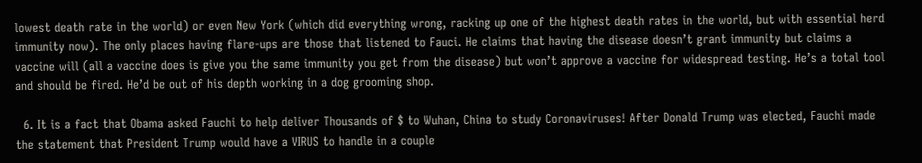lowest death rate in the world) or even New York (which did everything wrong, racking up one of the highest death rates in the world, but with essential herd immunity now). The only places having flare-ups are those that listened to Fauci. He claims that having the disease doesn’t grant immunity but claims a vaccine will (all a vaccine does is give you the same immunity you get from the disease) but won’t approve a vaccine for widespread testing. He’s a total tool and should be fired. He’d be out of his depth working in a dog grooming shop.

  6. It is a fact that Obama asked Fauchi to help deliver Thousands of $ to Wuhan, China to study Coronaviruses! After Donald Trump was elected, Fauchi made the statement that President Trump would have a VIRUS to handle in a couple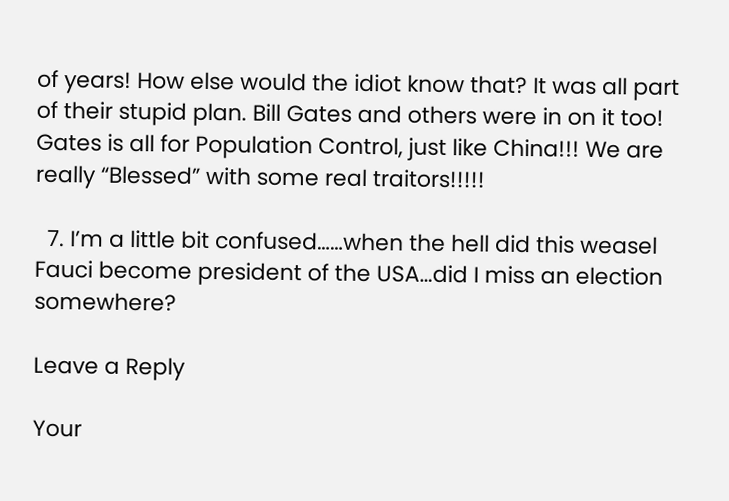of years! How else would the idiot know that? It was all part of their stupid plan. Bill Gates and others were in on it too! Gates is all for Population Control, just like China!!! We are really “Blessed” with some real traitors!!!!!

  7. I’m a little bit confused……when the hell did this weasel Fauci become president of the USA…did I miss an election somewhere?

Leave a Reply

Your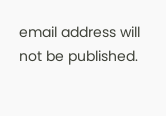email address will not be published.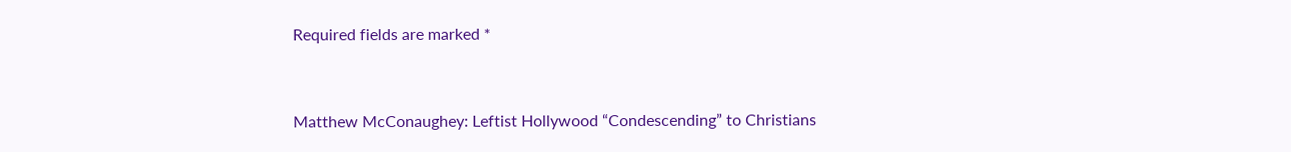Required fields are marked *


Matthew McConaughey: Leftist Hollywood “Condescending” to Christians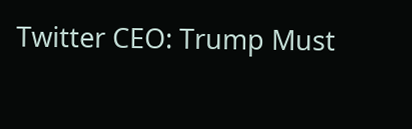Twitter CEO: Trump Must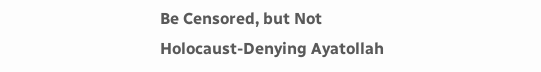Be Censored, but Not Holocaust-Denying Ayatollah